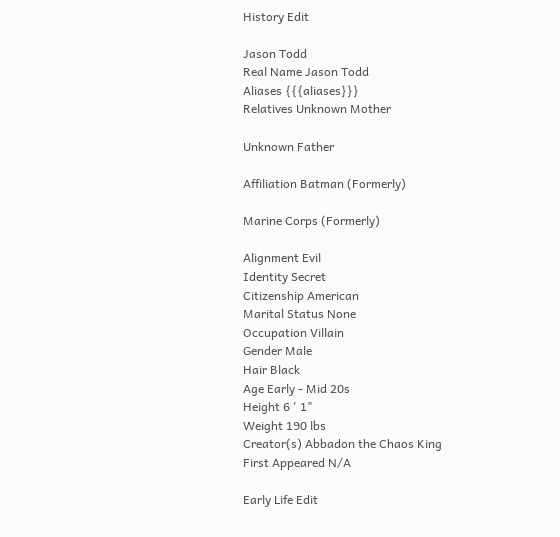History Edit

Jason Todd
Real Name Jason Todd
Aliases {{{aliases}}}
Relatives Unknown Mother

Unknown Father

Affiliation Batman (Formerly)

Marine Corps (Formerly)

Alignment Evil
Identity Secret
Citizenship American
Marital Status None
Occupation Villain
Gender Male
Hair Black
Age Early - Mid 20s
Height 6 ' 1"
Weight 190 lbs
Creator(s) Abbadon the Chaos King
First Appeared N/A

Early Life Edit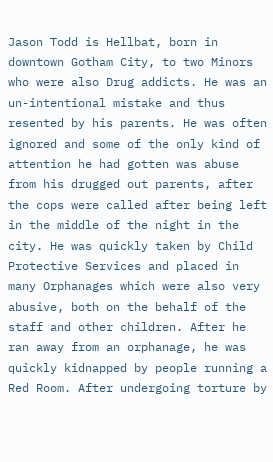Jason Todd is Hellbat, born in downtown Gotham City, to two Minors who were also Drug addicts. He was an un-intentional mistake and thus resented by his parents. He was often ignored and some of the only kind of attention he had gotten was abuse from his drugged out parents, after the cops were called after being left in the middle of the night in the city. He was quickly taken by Child Protective Services and placed in many Orphanages which were also very abusive, both on the behalf of the staff and other children. After he ran away from an orphanage, he was quickly kidnapped by people running a Red Room. After undergoing torture by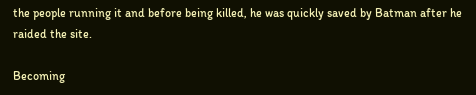the people running it and before being killed, he was quickly saved by Batman after he raided the site.

Becoming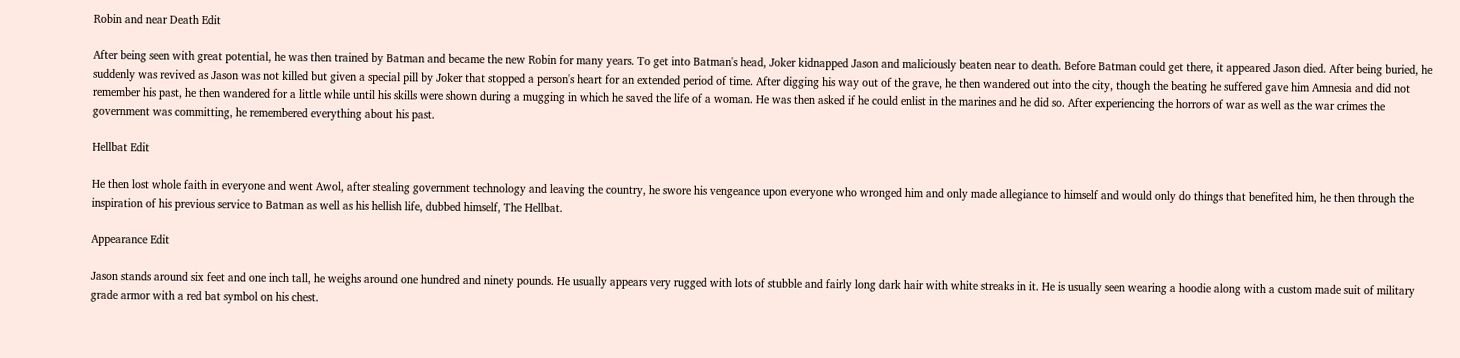Robin and near Death Edit

After being seen with great potential, he was then trained by Batman and became the new Robin for many years. To get into Batman's head, Joker kidnapped Jason and maliciously beaten near to death. Before Batman could get there, it appeared Jason died. After being buried, he suddenly was revived as Jason was not killed but given a special pill by Joker that stopped a person's heart for an extended period of time. After digging his way out of the grave, he then wandered out into the city, though the beating he suffered gave him Amnesia and did not remember his past, he then wandered for a little while until his skills were shown during a mugging in which he saved the life of a woman. He was then asked if he could enlist in the marines and he did so. After experiencing the horrors of war as well as the war crimes the government was committing, he remembered everything about his past.

Hellbat Edit

He then lost whole faith in everyone and went Awol, after stealing government technology and leaving the country, he swore his vengeance upon everyone who wronged him and only made allegiance to himself and would only do things that benefited him, he then through the inspiration of his previous service to Batman as well as his hellish life, dubbed himself, The Hellbat.

Appearance Edit

Jason stands around six feet and one inch tall, he weighs around one hundred and ninety pounds. He usually appears very rugged with lots of stubble and fairly long dark hair with white streaks in it. He is usually seen wearing a hoodie along with a custom made suit of military grade armor with a red bat symbol on his chest.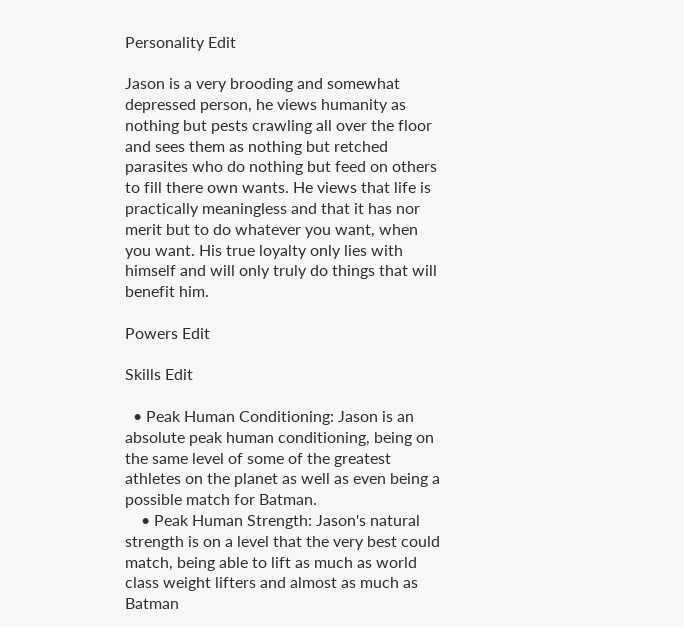Personality Edit

Jason is a very brooding and somewhat depressed person, he views humanity as nothing but pests crawling all over the floor and sees them as nothing but retched parasites who do nothing but feed on others to fill there own wants. He views that life is practically meaningless and that it has nor merit but to do whatever you want, when you want. His true loyalty only lies with himself and will only truly do things that will benefit him.

Powers Edit

Skills Edit

  • Peak Human Conditioning: Jason is an absolute peak human conditioning, being on the same level of some of the greatest athletes on the planet as well as even being a possible match for Batman.
    • Peak Human Strength: Jason's natural strength is on a level that the very best could match, being able to lift as much as world class weight lifters and almost as much as Batman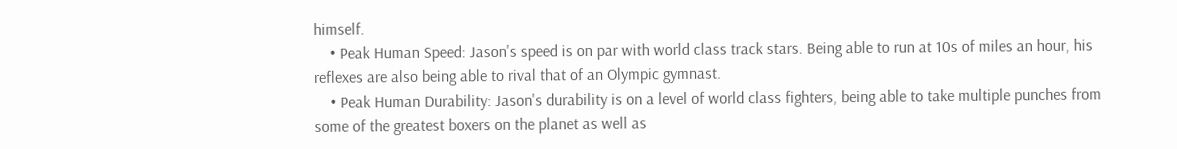himself.
    • Peak Human Speed: Jason's speed is on par with world class track stars. Being able to run at 10s of miles an hour, his reflexes are also being able to rival that of an Olympic gymnast.
    • Peak Human Durability: Jason's durability is on a level of world class fighters, being able to take multiple punches from some of the greatest boxers on the planet as well as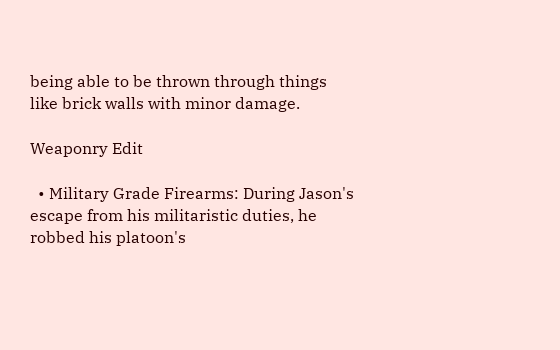being able to be thrown through things like brick walls with minor damage.

Weaponry Edit

  • Military Grade Firearms: During Jason's escape from his militaristic duties, he robbed his platoon's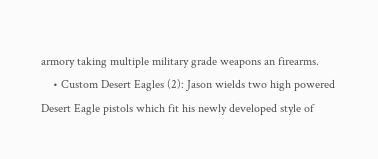armory taking multiple military grade weapons an firearms.
    • Custom Desert Eagles (2): Jason wields two high powered Desert Eagle pistols which fit his newly developed style of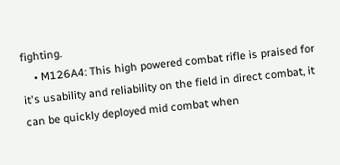fighting.
    • M126A4: This high powered combat rifle is praised for it's usability and reliability on the field in direct combat, it can be quickly deployed mid combat when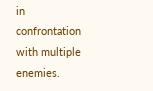in confrontation with multiple enemies.